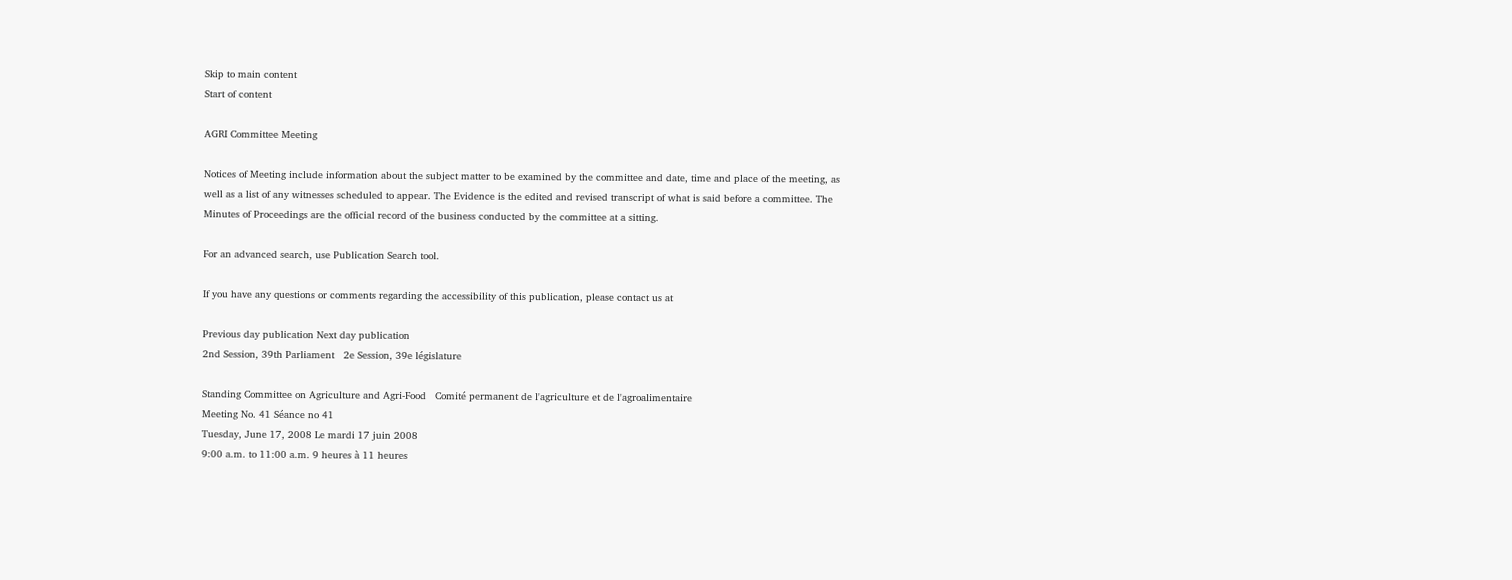Skip to main content
Start of content

AGRI Committee Meeting

Notices of Meeting include information about the subject matter to be examined by the committee and date, time and place of the meeting, as well as a list of any witnesses scheduled to appear. The Evidence is the edited and revised transcript of what is said before a committee. The Minutes of Proceedings are the official record of the business conducted by the committee at a sitting.

For an advanced search, use Publication Search tool.

If you have any questions or comments regarding the accessibility of this publication, please contact us at

Previous day publication Next day publication
2nd Session, 39th Parliament   2e Session, 39e législature

Standing Committee on Agriculture and Agri-Food   Comité permanent de l'agriculture et de l'agroalimentaire
Meeting No. 41 Séance no 41
Tuesday, June 17, 2008 Le mardi 17 juin 2008
9:00 a.m. to 11:00 a.m. 9 heures à 11 heures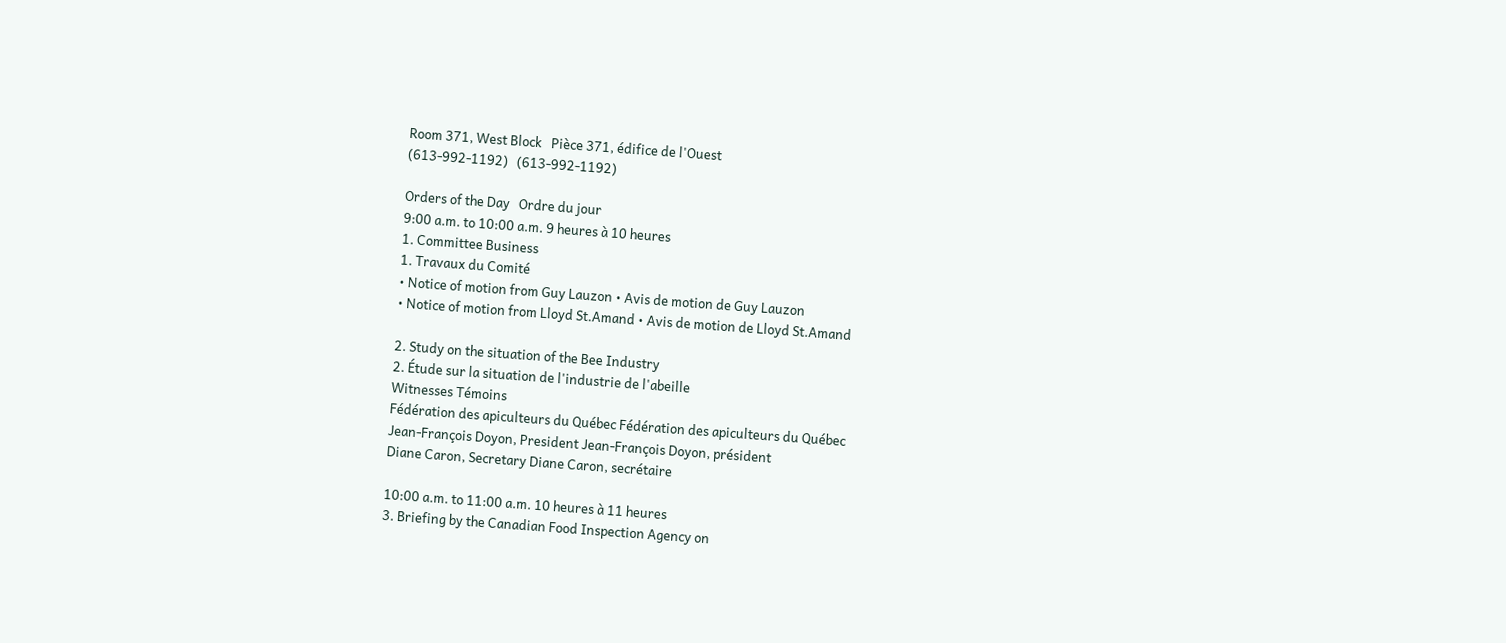Room 371, West Block   Pièce 371, édifice de l'Ouest
(613-992-1192)   (613-992-1192)

Orders of the Day   Ordre du jour
9:00 a.m. to 10:00 a.m. 9 heures à 10 heures
1. Committee Business
1. Travaux du Comité
• Notice of motion from Guy Lauzon • Avis de motion de Guy Lauzon
• Notice of motion from Lloyd St.Amand • Avis de motion de Lloyd St.Amand

2. Study on the situation of the Bee Industry
2. Étude sur la situation de l'industrie de l'abeille
Witnesses Témoins
Fédération des apiculteurs du Québec Fédération des apiculteurs du Québec
Jean-François Doyon, President Jean-François Doyon, président
Diane Caron, Secretary Diane Caron, secrétaire

10:00 a.m. to 11:00 a.m. 10 heures à 11 heures
3. Briefing by the Canadian Food Inspection Agency on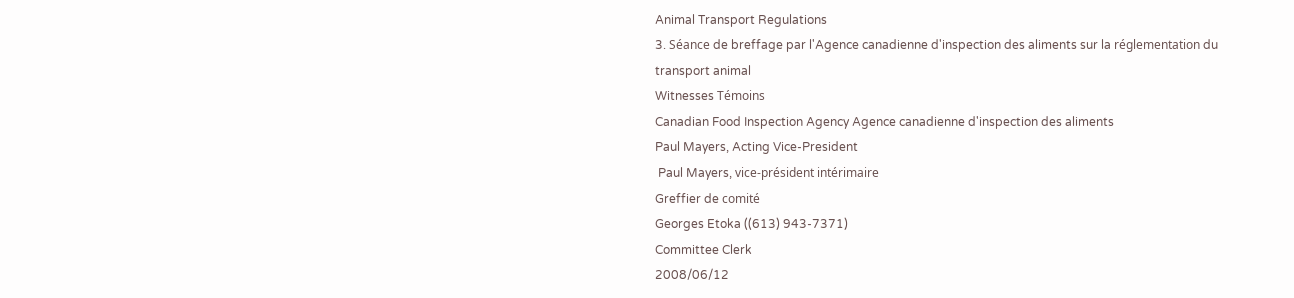Animal Transport Regulations
3. Séance de breffage par l'Agence canadienne d'inspection des aliments sur la réglementation du transport animal
Witnesses Témoins
Canadian Food Inspection Agency Agence canadienne d'inspection des aliments
Paul Mayers, Acting Vice-President
 Paul Mayers, vice-président intérimaire
Greffier de comité
Georges Etoka ((613) 943-7371)
Committee Clerk
2008/06/12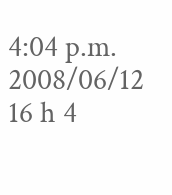4:04 p.m.   2008/06/12 16 h 4